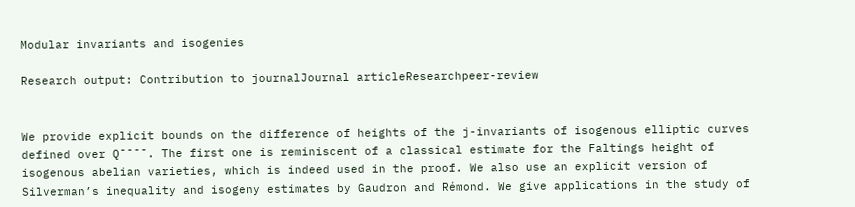Modular invariants and isogenies

Research output: Contribution to journalJournal articleResearchpeer-review


We provide explicit bounds on the difference of heights of the j-invariants of isogenous elliptic curves defined over Q¯¯¯¯. The first one is reminiscent of a classical estimate for the Faltings height of isogenous abelian varieties, which is indeed used in the proof. We also use an explicit version of Silverman’s inequality and isogeny estimates by Gaudron and Rémond. We give applications in the study of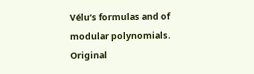Vélu’s formulas and of modular polynomials.
Original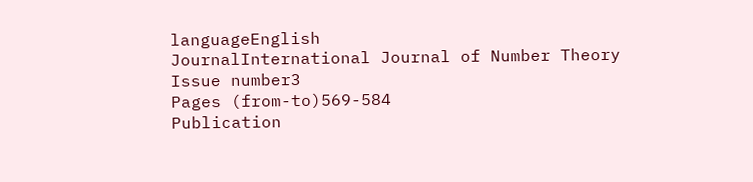languageEnglish
JournalInternational Journal of Number Theory
Issue number3
Pages (from-to)569-584
Publication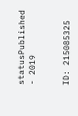statusPublished - 2019


ID: 215085325